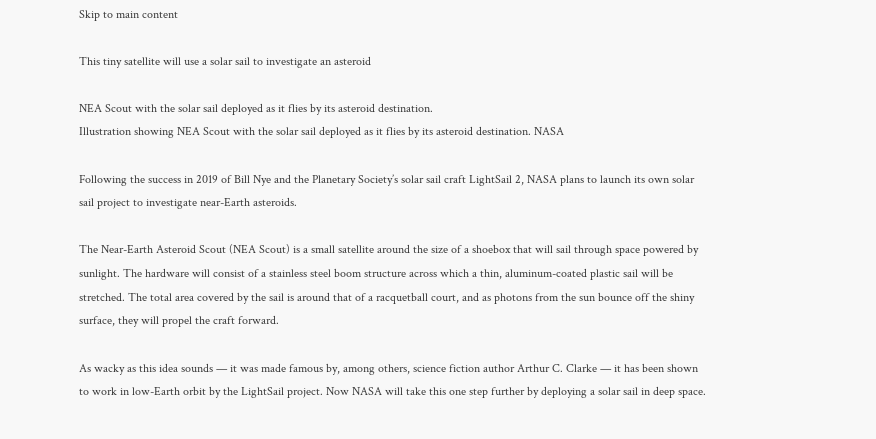Skip to main content

This tiny satellite will use a solar sail to investigate an asteroid

NEA Scout with the solar sail deployed as it flies by its asteroid destination.
Illustration showing NEA Scout with the solar sail deployed as it flies by its asteroid destination. NASA

Following the success in 2019 of Bill Nye and the Planetary Society’s solar sail craft LightSail 2, NASA plans to launch its own solar sail project to investigate near-Earth asteroids.

The Near-Earth Asteroid Scout (NEA Scout) is a small satellite around the size of a shoebox that will sail through space powered by sunlight. The hardware will consist of a stainless steel boom structure across which a thin, aluminum-coated plastic sail will be stretched. The total area covered by the sail is around that of a racquetball court, and as photons from the sun bounce off the shiny surface, they will propel the craft forward.

As wacky as this idea sounds — it was made famous by, among others, science fiction author Arthur C. Clarke — it has been shown to work in low-Earth orbit by the LightSail project. Now NASA will take this one step further by deploying a solar sail in deep space.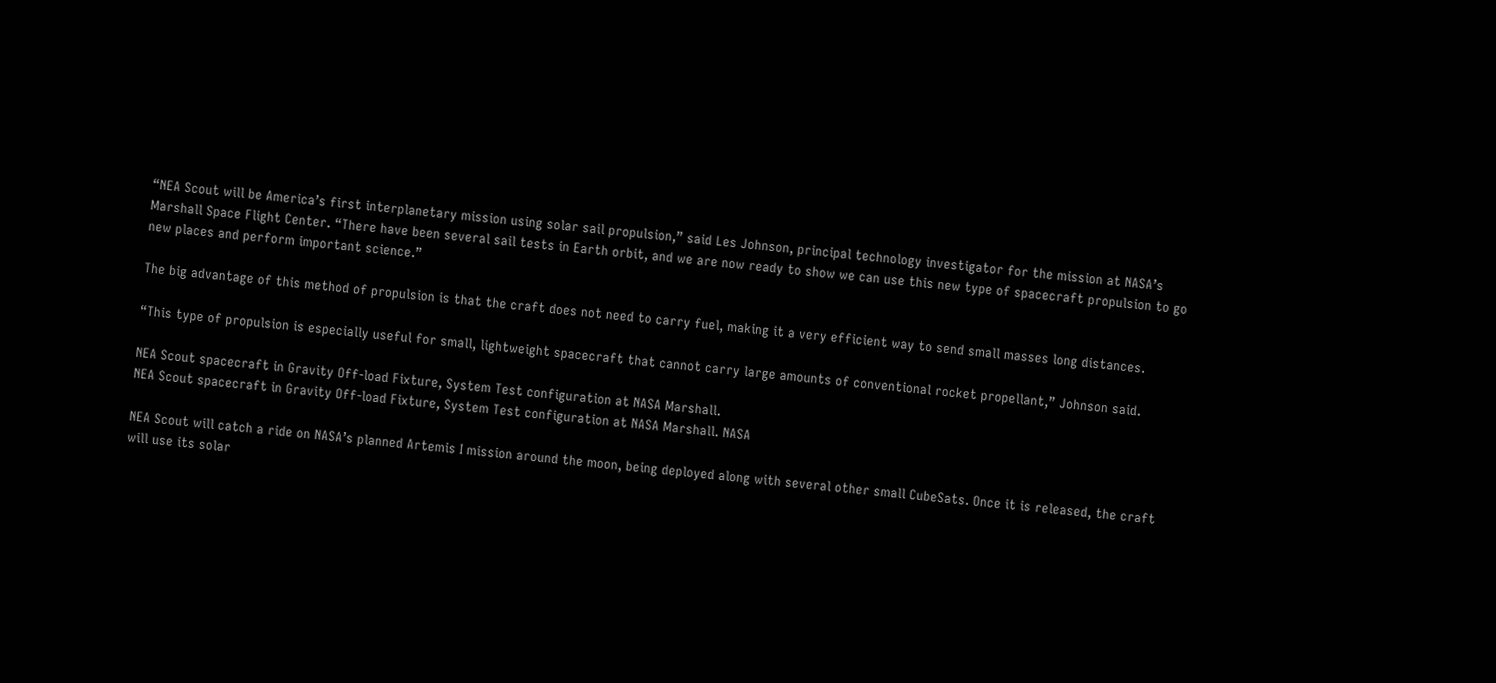“NEA Scout will be America’s first interplanetary mission using solar sail propulsion,” said Les Johnson, principal technology investigator for the mission at NASA’s Marshall Space Flight Center. “There have been several sail tests in Earth orbit, and we are now ready to show we can use this new type of spacecraft propulsion to go new places and perform important science.”

The big advantage of this method of propulsion is that the craft does not need to carry fuel, making it a very efficient way to send small masses long distances.

“This type of propulsion is especially useful for small, lightweight spacecraft that cannot carry large amounts of conventional rocket propellant,” Johnson said.

NEA Scout spacecraft in Gravity Off-load Fixture, System Test configuration at NASA Marshall.
NEA Scout spacecraft in Gravity Off-load Fixture, System Test configuration at NASA Marshall. NASA

NEA Scout will catch a ride on NASA’s planned Artemis I mission around the moon, being deployed along with several other small CubeSats. Once it is released, the craft will use its solar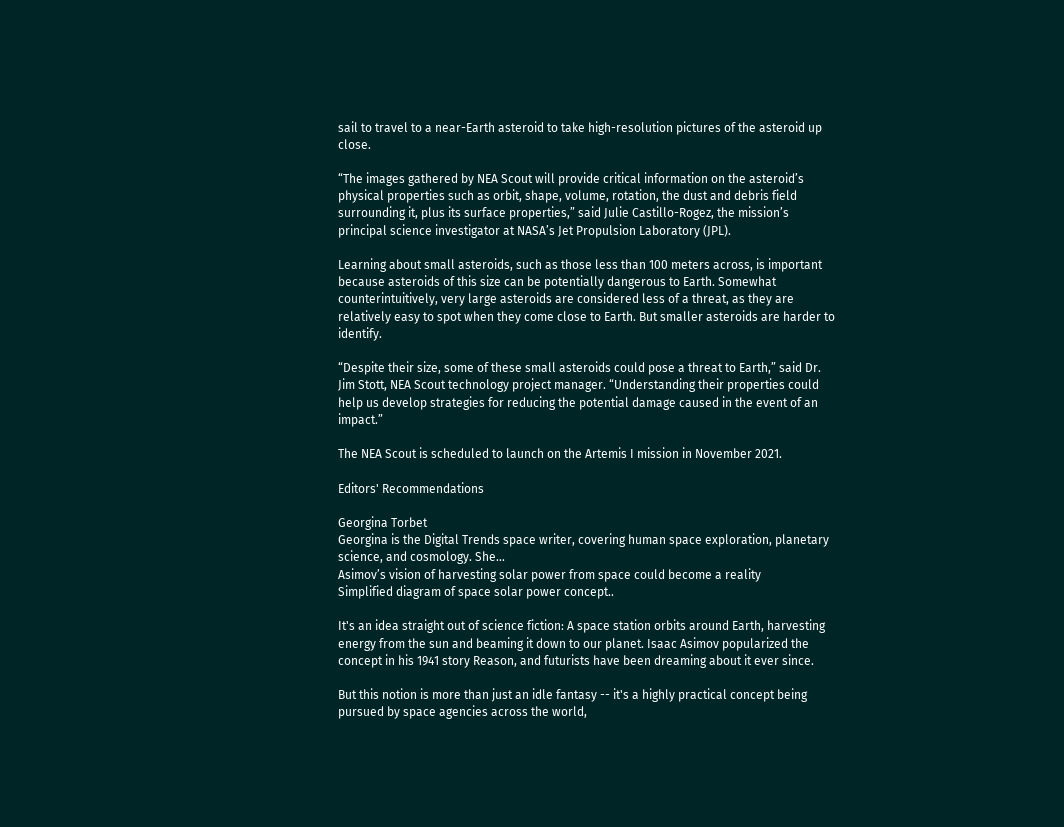sail to travel to a near-Earth asteroid to take high-resolution pictures of the asteroid up close.

“The images gathered by NEA Scout will provide critical information on the asteroid’s physical properties such as orbit, shape, volume, rotation, the dust and debris field surrounding it, plus its surface properties,” said Julie Castillo-Rogez, the mission’s principal science investigator at NASA’s Jet Propulsion Laboratory (JPL).

Learning about small asteroids, such as those less than 100 meters across, is important because asteroids of this size can be potentially dangerous to Earth. Somewhat counterintuitively, very large asteroids are considered less of a threat, as they are relatively easy to spot when they come close to Earth. But smaller asteroids are harder to identify.

“Despite their size, some of these small asteroids could pose a threat to Earth,” said Dr. Jim Stott, NEA Scout technology project manager. “Understanding their properties could help us develop strategies for reducing the potential damage caused in the event of an impact.”

The NEA Scout is scheduled to launch on the Artemis I mission in November 2021.

Editors' Recommendations

Georgina Torbet
Georgina is the Digital Trends space writer, covering human space exploration, planetary science, and cosmology. She…
Asimov’s vision of harvesting solar power from space could become a reality
Simplified diagram of space solar power concept..

It's an idea straight out of science fiction: A space station orbits around Earth, harvesting energy from the sun and beaming it down to our planet. Isaac Asimov popularized the concept in his 1941 story Reason, and futurists have been dreaming about it ever since.

But this notion is more than just an idle fantasy -- it's a highly practical concept being pursued by space agencies across the world,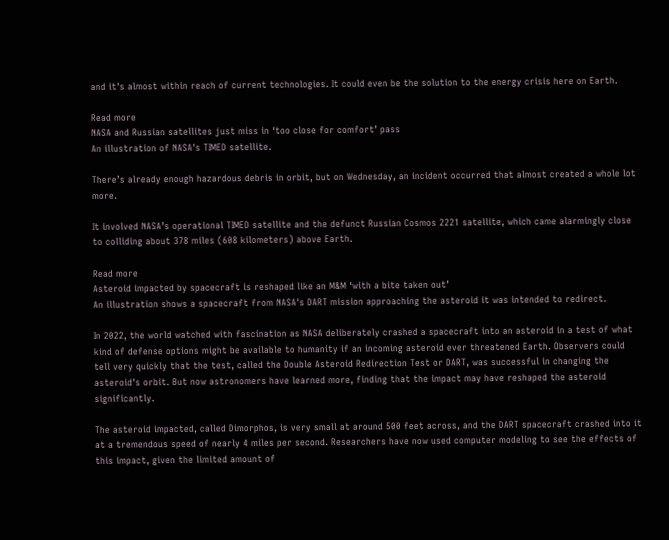and it's almost within reach of current technologies. It could even be the solution to the energy crisis here on Earth.

Read more
NASA and Russian satellites just miss in ‘too close for comfort’ pass
An illustration of NASA's TIMED satellite.

There’s already enough hazardous debris in orbit, but on Wednesday, an incident occurred that almost created a whole lot more.

It involved NASA’s operational TIMED satellite and the defunct Russian Cosmos 2221 satellite, which came alarmingly close to colliding about 378 miles (608 kilometers) above Earth.

Read more
Asteroid impacted by spacecraft is reshaped like an M&M ‘with a bite taken out’
An illustration shows a spacecraft from NASA's DART mission approaching the asteroid it was intended to redirect.

In 2022, the world watched with fascination as NASA deliberately crashed a spacecraft into an asteroid in a test of what kind of defense options might be available to humanity if an incoming asteroid ever threatened Earth. Observers could tell very quickly that the test, called the Double Asteroid Redirection Test or DART, was successful in changing the asteroid's orbit. But now astronomers have learned more, finding that the impact may have reshaped the asteroid significantly.

The asteroid impacted, called Dimorphos, is very small at around 500 feet across, and the DART spacecraft crashed into it at a tremendous speed of nearly 4 miles per second. Researchers have now used computer modeling to see the effects of this impact, given the limited amount of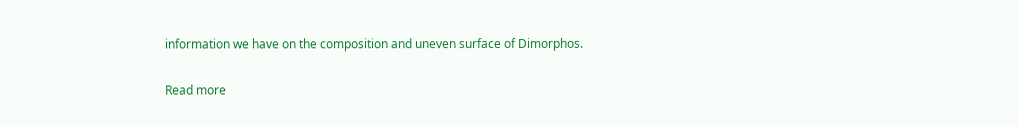information we have on the composition and uneven surface of Dimorphos.

Read more